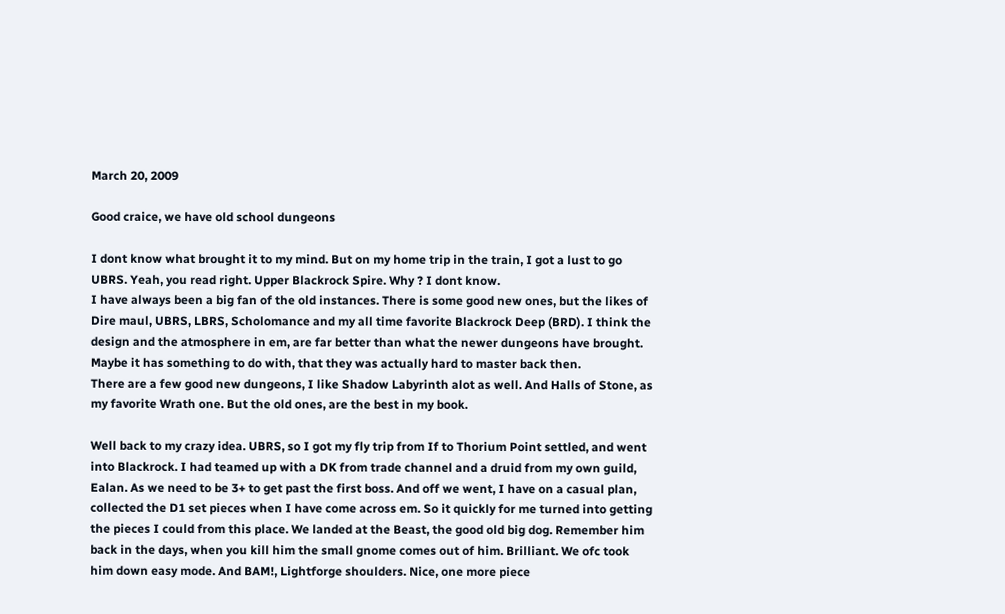March 20, 2009

Good craice, we have old school dungeons

I dont know what brought it to my mind. But on my home trip in the train, I got a lust to go UBRS. Yeah, you read right. Upper Blackrock Spire. Why ? I dont know.
I have always been a big fan of the old instances. There is some good new ones, but the likes of Dire maul, UBRS, LBRS, Scholomance and my all time favorite Blackrock Deep (BRD). I think the design and the atmosphere in em, are far better than what the newer dungeons have brought. Maybe it has something to do with, that they was actually hard to master back then.
There are a few good new dungeons, I like Shadow Labyrinth alot as well. And Halls of Stone, as my favorite Wrath one. But the old ones, are the best in my book.

Well back to my crazy idea. UBRS, so I got my fly trip from If to Thorium Point settled, and went into Blackrock. I had teamed up with a DK from trade channel and a druid from my own guild, Ealan. As we need to be 3+ to get past the first boss. And off we went, I have on a casual plan, collected the D1 set pieces when I have come across em. So it quickly for me turned into getting the pieces I could from this place. We landed at the Beast, the good old big dog. Remember him back in the days, when you kill him the small gnome comes out of him. Brilliant. We ofc took him down easy mode. And BAM!, Lightforge shoulders. Nice, one more piece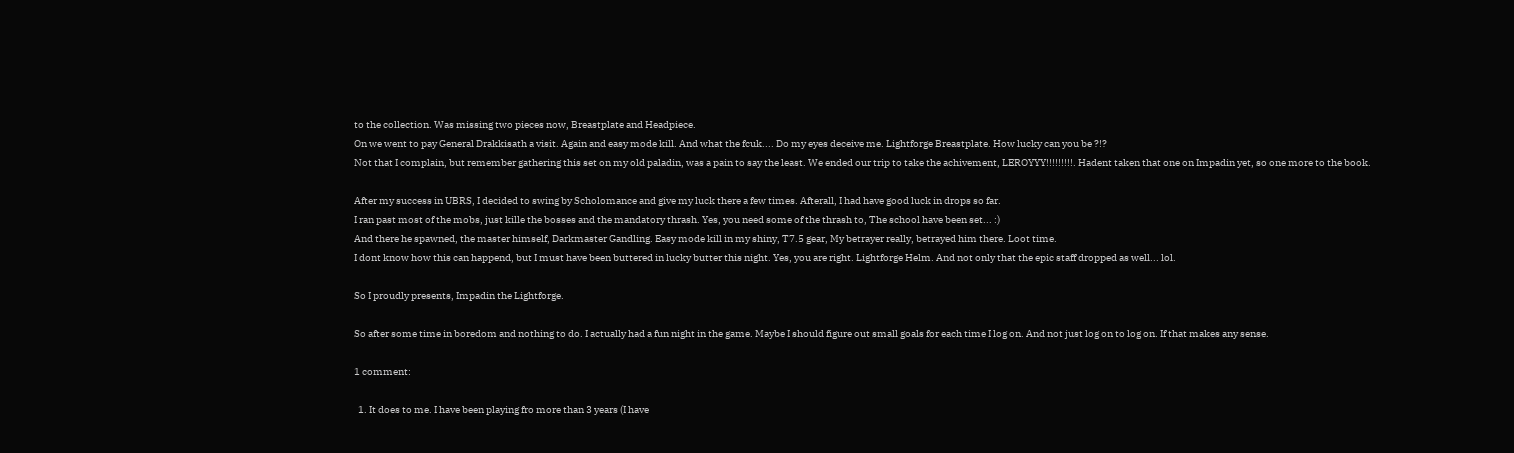to the collection. Was missing two pieces now, Breastplate and Headpiece.
On we went to pay General Drakkisath a visit. Again and easy mode kill. And what the fcuk.... Do my eyes deceive me. Lightforge Breastplate. How lucky can you be ?!?
Not that I complain, but remember gathering this set on my old paladin, was a pain to say the least. We ended our trip to take the achivement, LEROYYY!!!!!!!!!. Hadent taken that one on Impadin yet, so one more to the book.

After my success in UBRS, I decided to swing by Scholomance and give my luck there a few times. Afterall, I had have good luck in drops so far.
I ran past most of the mobs, just kille the bosses and the mandatory thrash. Yes, you need some of the thrash to, The school have been set... :)
And there he spawned, the master himself, Darkmaster Gandling. Easy mode kill in my shiny, T7.5 gear, My betrayer really, betrayed him there. Loot time.
I dont know how this can happend, but I must have been buttered in lucky butter this night. Yes, you are right. Lightforge Helm. And not only that the epic staff dropped as well... lol.

So I proudly presents, Impadin the Lightforge.

So after some time in boredom and nothing to do. I actually had a fun night in the game. Maybe I should figure out small goals for each time I log on. And not just log on to log on. If that makes any sense.

1 comment:

  1. It does to me. I have been playing fro more than 3 years (I have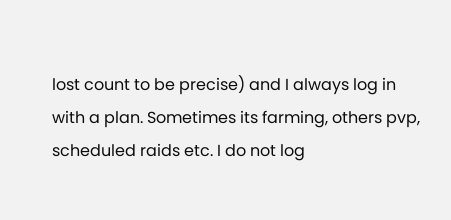lost count to be precise) and I always log in with a plan. Sometimes its farming, others pvp, scheduled raids etc. I do not log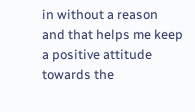in without a reason and that helps me keep a positive attitude towards the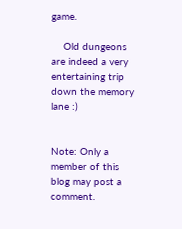game.

    Old dungeons are indeed a very entertaining trip down the memory lane :)


Note: Only a member of this blog may post a comment.